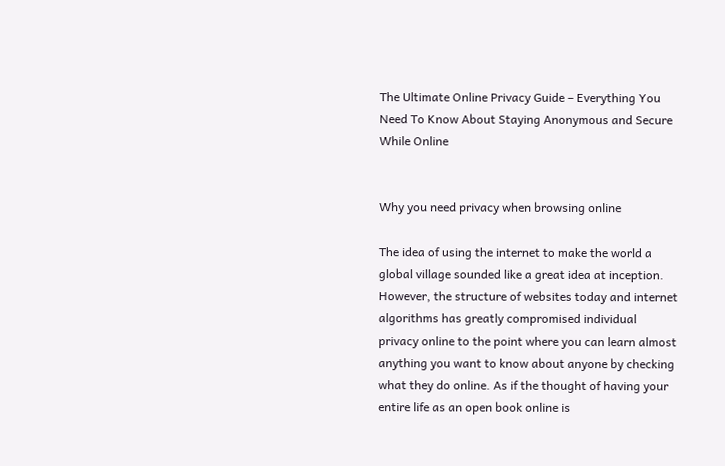The Ultimate Online Privacy Guide – Everything You Need To Know About Staying Anonymous and Secure While Online


Why you need privacy when browsing online

The idea of using the internet to make the world a global village sounded like a great idea at inception. However, the structure of websites today and internet algorithms has greatly compromised individual privacy online to the point where you can learn almost anything you want to know about anyone by checking what they do online. As if the thought of having your entire life as an open book online is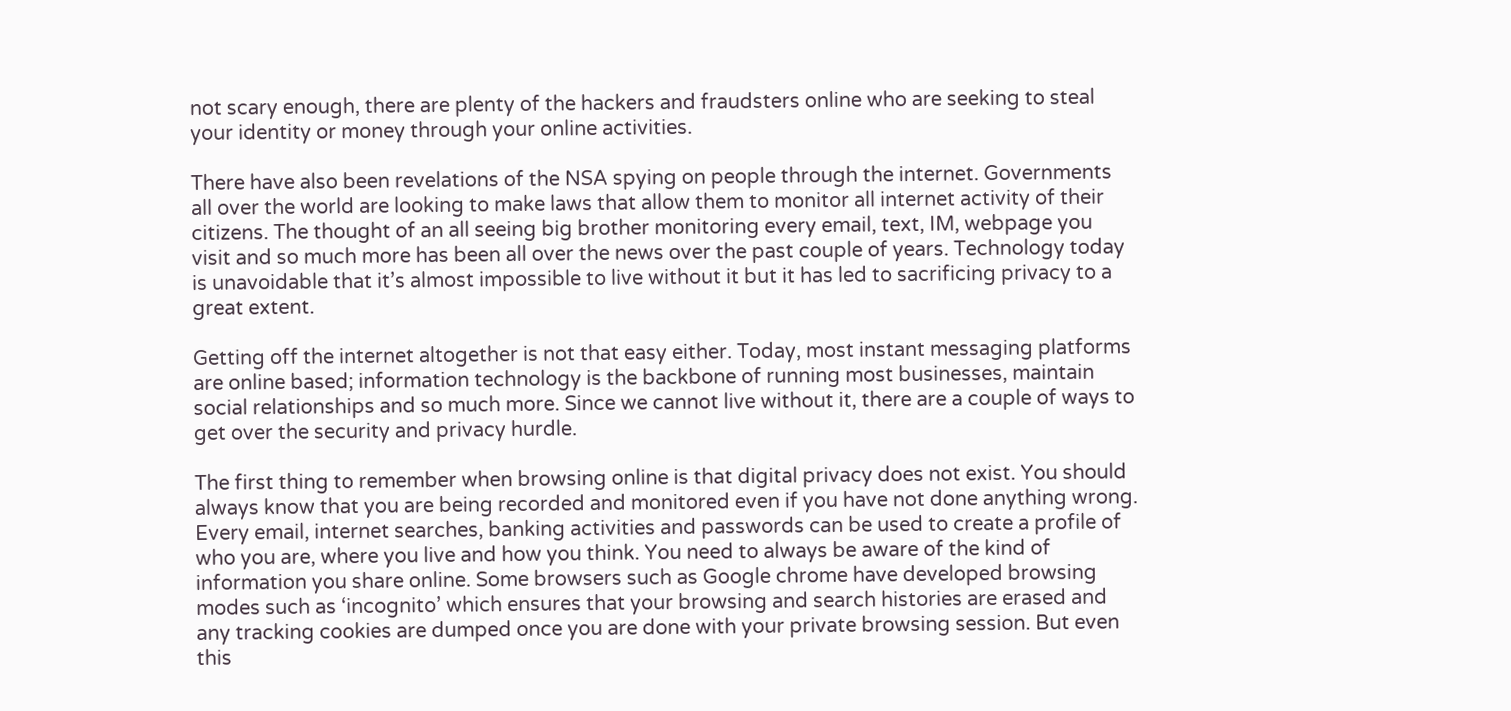not scary enough, there are plenty of the hackers and fraudsters online who are seeking to steal your identity or money through your online activities.

There have also been revelations of the NSA spying on people through the internet. Governments all over the world are looking to make laws that allow them to monitor all internet activity of their citizens. The thought of an all seeing big brother monitoring every email, text, IM, webpage you visit and so much more has been all over the news over the past couple of years. Technology today is unavoidable that it’s almost impossible to live without it but it has led to sacrificing privacy to a great extent.

Getting off the internet altogether is not that easy either. Today, most instant messaging platforms are online based; information technology is the backbone of running most businesses, maintain social relationships and so much more. Since we cannot live without it, there are a couple of ways to get over the security and privacy hurdle.

The first thing to remember when browsing online is that digital privacy does not exist. You should always know that you are being recorded and monitored even if you have not done anything wrong. Every email, internet searches, banking activities and passwords can be used to create a profile of who you are, where you live and how you think. You need to always be aware of the kind of information you share online. Some browsers such as Google chrome have developed browsing modes such as ‘incognito’ which ensures that your browsing and search histories are erased and any tracking cookies are dumped once you are done with your private browsing session. But even this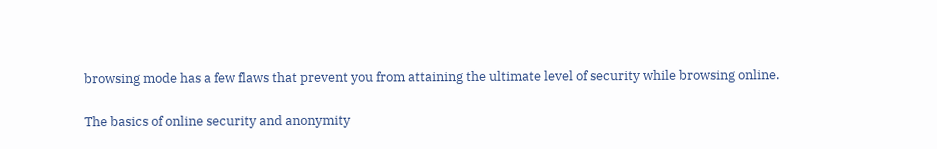browsing mode has a few flaws that prevent you from attaining the ultimate level of security while browsing online.

The basics of online security and anonymity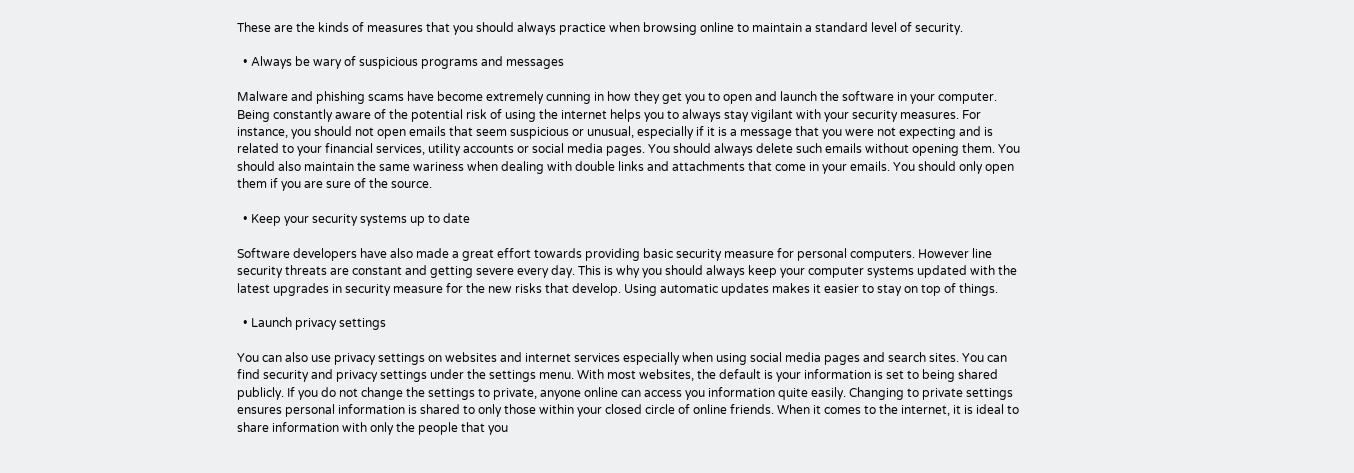These are the kinds of measures that you should always practice when browsing online to maintain a standard level of security.

  • Always be wary of suspicious programs and messages

Malware and phishing scams have become extremely cunning in how they get you to open and launch the software in your computer. Being constantly aware of the potential risk of using the internet helps you to always stay vigilant with your security measures. For instance, you should not open emails that seem suspicious or unusual, especially if it is a message that you were not expecting and is related to your financial services, utility accounts or social media pages. You should always delete such emails without opening them. You should also maintain the same wariness when dealing with double links and attachments that come in your emails. You should only open them if you are sure of the source.

  • Keep your security systems up to date

Software developers have also made a great effort towards providing basic security measure for personal computers. However line security threats are constant and getting severe every day. This is why you should always keep your computer systems updated with the latest upgrades in security measure for the new risks that develop. Using automatic updates makes it easier to stay on top of things.

  • Launch privacy settings

You can also use privacy settings on websites and internet services especially when using social media pages and search sites. You can find security and privacy settings under the settings menu. With most websites, the default is your information is set to being shared publicly. If you do not change the settings to private, anyone online can access you information quite easily. Changing to private settings ensures personal information is shared to only those within your closed circle of online friends. When it comes to the internet, it is ideal to share information with only the people that you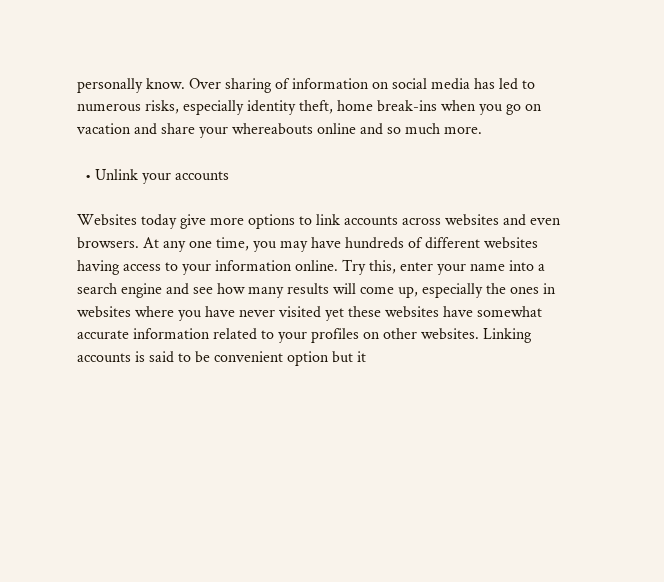personally know. Over sharing of information on social media has led to numerous risks, especially identity theft, home break-ins when you go on vacation and share your whereabouts online and so much more.

  • Unlink your accounts

Websites today give more options to link accounts across websites and even browsers. At any one time, you may have hundreds of different websites having access to your information online. Try this, enter your name into a search engine and see how many results will come up, especially the ones in websites where you have never visited yet these websites have somewhat accurate information related to your profiles on other websites. Linking accounts is said to be convenient option but it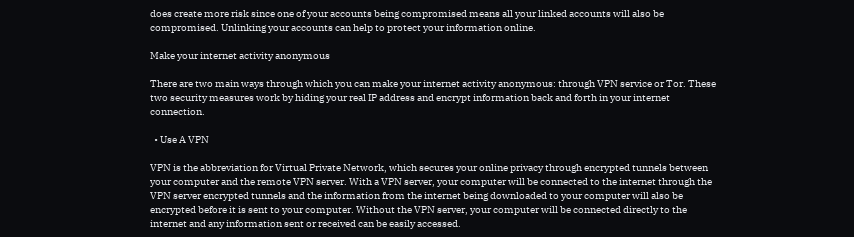does create more risk since one of your accounts being compromised means all your linked accounts will also be compromised. Unlinking your accounts can help to protect your information online.

Make your internet activity anonymous

There are two main ways through which you can make your internet activity anonymous: through VPN service or Tor. These two security measures work by hiding your real IP address and encrypt information back and forth in your internet connection.

  • Use A VPN

VPN is the abbreviation for Virtual Private Network, which secures your online privacy through encrypted tunnels between your computer and the remote VPN server. With a VPN server, your computer will be connected to the internet through the VPN server encrypted tunnels and the information from the internet being downloaded to your computer will also be encrypted before it is sent to your computer. Without the VPN server, your computer will be connected directly to the internet and any information sent or received can be easily accessed.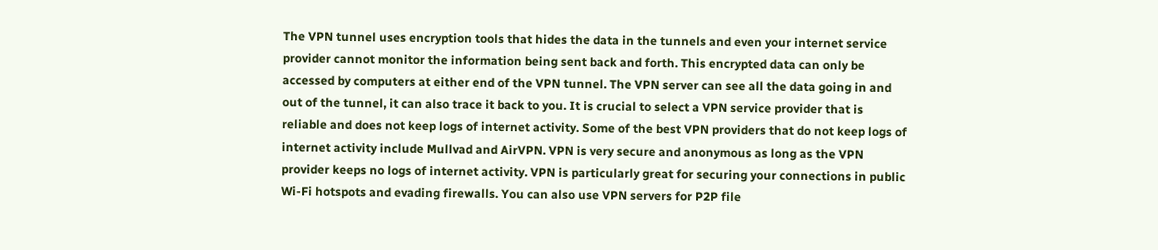The VPN tunnel uses encryption tools that hides the data in the tunnels and even your internet service provider cannot monitor the information being sent back and forth. This encrypted data can only be accessed by computers at either end of the VPN tunnel. The VPN server can see all the data going in and out of the tunnel, it can also trace it back to you. It is crucial to select a VPN service provider that is reliable and does not keep logs of internet activity. Some of the best VPN providers that do not keep logs of internet activity include Mullvad and AirVPN. VPN is very secure and anonymous as long as the VPN provider keeps no logs of internet activity. VPN is particularly great for securing your connections in public Wi-Fi hotspots and evading firewalls. You can also use VPN servers for P2P file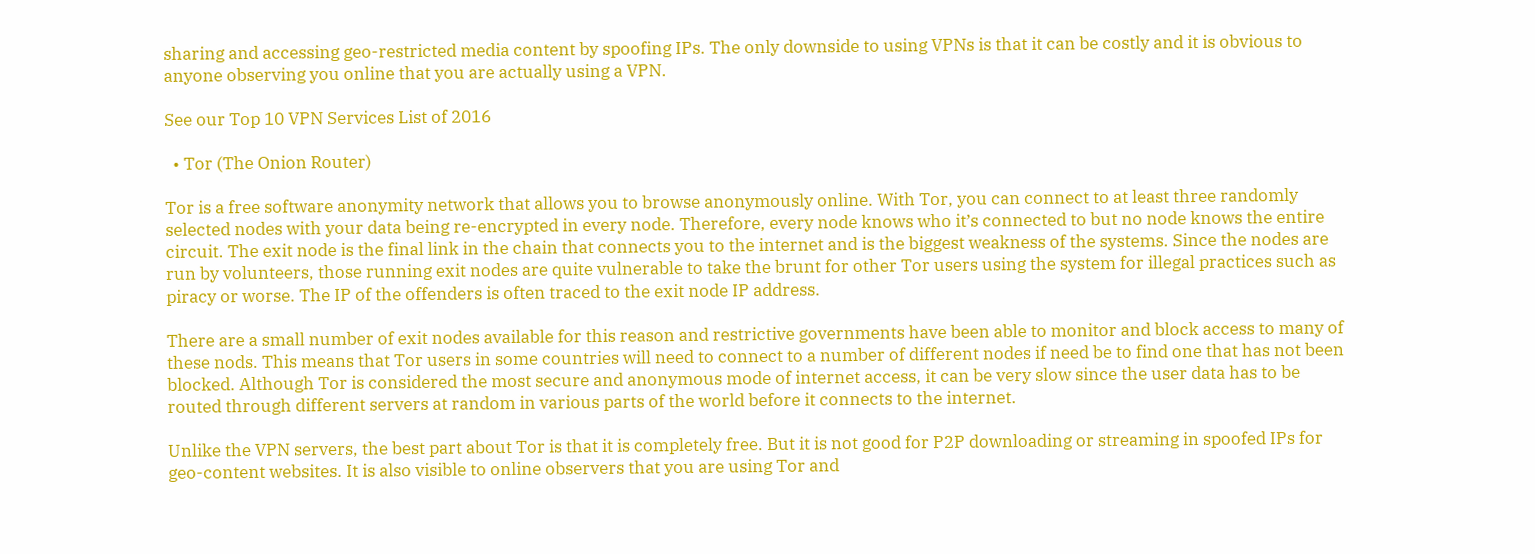sharing and accessing geo-restricted media content by spoofing IPs. The only downside to using VPNs is that it can be costly and it is obvious to anyone observing you online that you are actually using a VPN.

See our Top 10 VPN Services List of 2016

  • Tor (The Onion Router)

Tor is a free software anonymity network that allows you to browse anonymously online. With Tor, you can connect to at least three randomly selected nodes with your data being re-encrypted in every node. Therefore, every node knows who it’s connected to but no node knows the entire circuit. The exit node is the final link in the chain that connects you to the internet and is the biggest weakness of the systems. Since the nodes are run by volunteers, those running exit nodes are quite vulnerable to take the brunt for other Tor users using the system for illegal practices such as piracy or worse. The IP of the offenders is often traced to the exit node IP address.

There are a small number of exit nodes available for this reason and restrictive governments have been able to monitor and block access to many of these nods. This means that Tor users in some countries will need to connect to a number of different nodes if need be to find one that has not been blocked. Although Tor is considered the most secure and anonymous mode of internet access, it can be very slow since the user data has to be routed through different servers at random in various parts of the world before it connects to the internet.

Unlike the VPN servers, the best part about Tor is that it is completely free. But it is not good for P2P downloading or streaming in spoofed IPs for geo-content websites. It is also visible to online observers that you are using Tor and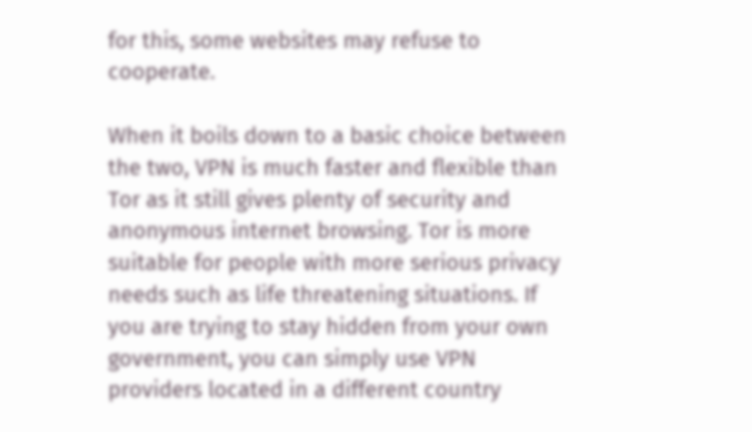for this, some websites may refuse to cooperate.

When it boils down to a basic choice between the two, VPN is much faster and flexible than Tor as it still gives plenty of security and anonymous internet browsing. Tor is more suitable for people with more serious privacy needs such as life threatening situations. If you are trying to stay hidden from your own government, you can simply use VPN providers located in a different country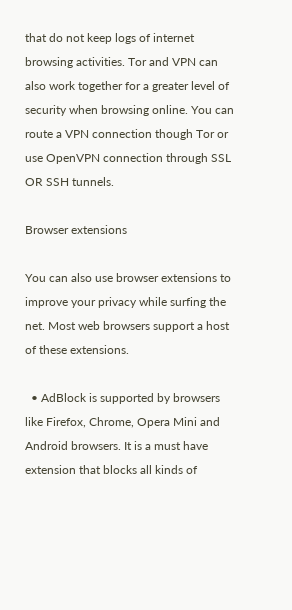that do not keep logs of internet browsing activities. Tor and VPN can also work together for a greater level of security when browsing online. You can route a VPN connection though Tor or use OpenVPN connection through SSL OR SSH tunnels.

Browser extensions

You can also use browser extensions to improve your privacy while surfing the net. Most web browsers support a host of these extensions.

  • AdBlock is supported by browsers like Firefox, Chrome, Opera Mini and Android browsers. It is a must have extension that blocks all kinds of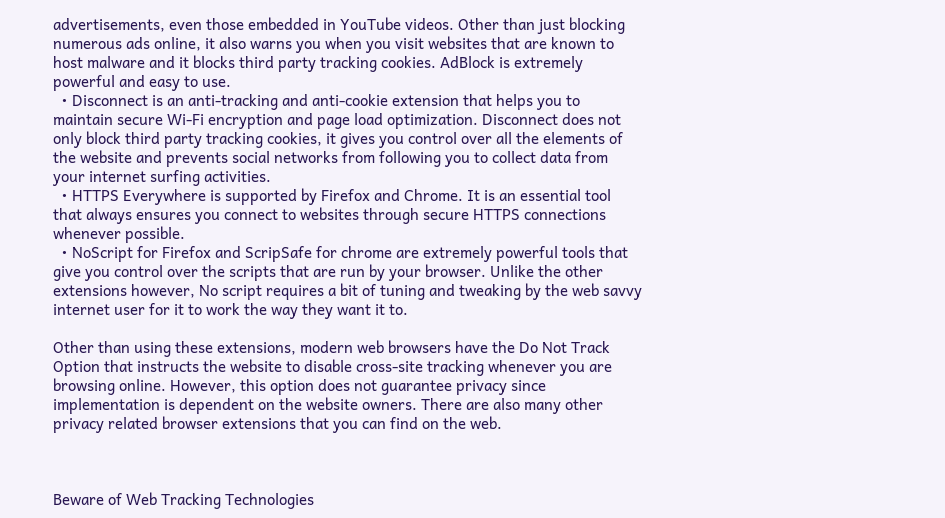advertisements, even those embedded in YouTube videos. Other than just blocking numerous ads online, it also warns you when you visit websites that are known to host malware and it blocks third party tracking cookies. AdBlock is extremely powerful and easy to use.
  • Disconnect is an anti-tracking and anti-cookie extension that helps you to maintain secure Wi-Fi encryption and page load optimization. Disconnect does not only block third party tracking cookies, it gives you control over all the elements of the website and prevents social networks from following you to collect data from your internet surfing activities.
  • HTTPS Everywhere is supported by Firefox and Chrome. It is an essential tool that always ensures you connect to websites through secure HTTPS connections whenever possible.
  • NoScript for Firefox and ScripSafe for chrome are extremely powerful tools that give you control over the scripts that are run by your browser. Unlike the other extensions however, No script requires a bit of tuning and tweaking by the web savvy internet user for it to work the way they want it to.

Other than using these extensions, modern web browsers have the Do Not Track Option that instructs the website to disable cross-site tracking whenever you are browsing online. However, this option does not guarantee privacy since implementation is dependent on the website owners. There are also many other privacy related browser extensions that you can find on the web.



Beware of Web Tracking Technologies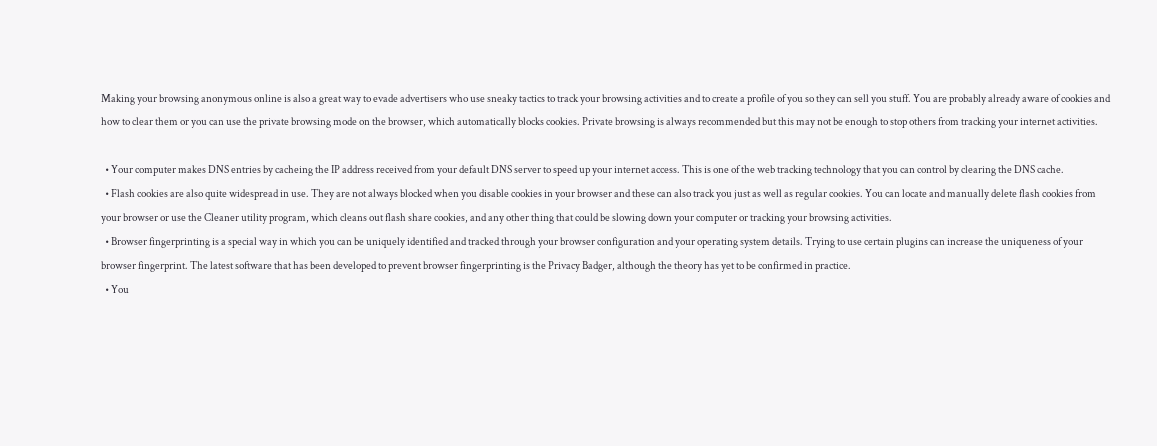Making your browsing anonymous online is also a great way to evade advertisers who use sneaky tactics to track your browsing activities and to create a profile of you so they can sell you stuff. You are probably already aware of cookies and how to clear them or you can use the private browsing mode on the browser, which automatically blocks cookies. Private browsing is always recommended but this may not be enough to stop others from tracking your internet activities.

  • Your computer makes DNS entries by cacheing the IP address received from your default DNS server to speed up your internet access. This is one of the web tracking technology that you can control by clearing the DNS cache.
  • Flash cookies are also quite widespread in use. They are not always blocked when you disable cookies in your browser and these can also track you just as well as regular cookies. You can locate and manually delete flash cookies from your browser or use the Cleaner utility program, which cleans out flash share cookies, and any other thing that could be slowing down your computer or tracking your browsing activities.
  • Browser fingerprinting is a special way in which you can be uniquely identified and tracked through your browser configuration and your operating system details. Trying to use certain plugins can increase the uniqueness of your browser fingerprint. The latest software that has been developed to prevent browser fingerprinting is the Privacy Badger, although the theory has yet to be confirmed in practice.
  • You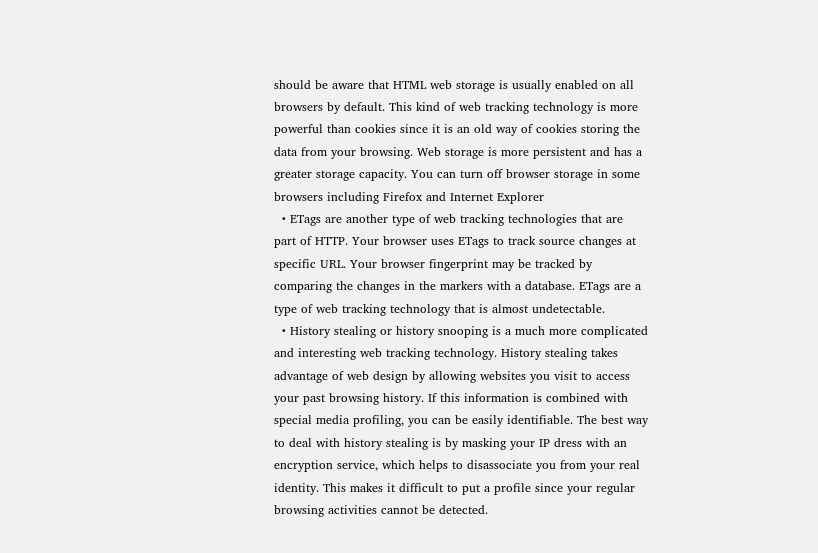should be aware that HTML web storage is usually enabled on all browsers by default. This kind of web tracking technology is more powerful than cookies since it is an old way of cookies storing the data from your browsing. Web storage is more persistent and has a greater storage capacity. You can turn off browser storage in some browsers including Firefox and Internet Explorer
  • ETags are another type of web tracking technologies that are part of HTTP. Your browser uses ETags to track source changes at specific URL. Your browser fingerprint may be tracked by comparing the changes in the markers with a database. ETags are a type of web tracking technology that is almost undetectable.
  • History stealing or history snooping is a much more complicated and interesting web tracking technology. History stealing takes advantage of web design by allowing websites you visit to access your past browsing history. If this information is combined with special media profiling, you can be easily identifiable. The best way to deal with history stealing is by masking your IP dress with an encryption service, which helps to disassociate you from your real identity. This makes it difficult to put a profile since your regular browsing activities cannot be detected.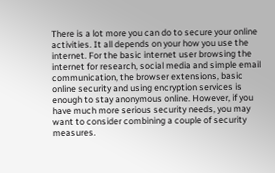There is a lot more you can do to secure your online activities. It all depends on your how you use the internet. For the basic internet user browsing the internet for research, social media and simple email communication, the browser extensions, basic online security and using encryption services is enough to stay anonymous online. However, if you have much more serious security needs, you may want to consider combining a couple of security measures.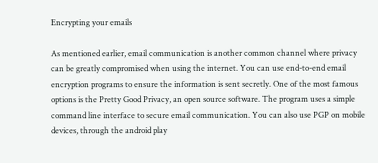Encrypting your emails

As mentioned earlier, email communication is another common channel where privacy can be greatly compromised when using the internet. You can use end-to-end email encryption programs to ensure the information is sent secretly. One of the most famous options is the Pretty Good Privacy, an open source software. The program uses a simple command line interface to secure email communication. You can also use PGP on mobile devices, through the android play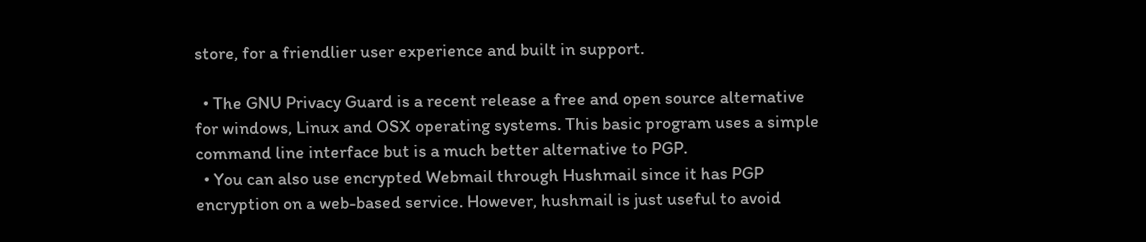store, for a friendlier user experience and built in support.

  • The GNU Privacy Guard is a recent release a free and open source alternative for windows, Linux and OSX operating systems. This basic program uses a simple command line interface but is a much better alternative to PGP.
  • You can also use encrypted Webmail through Hushmail since it has PGP encryption on a web-based service. However, hushmail is just useful to avoid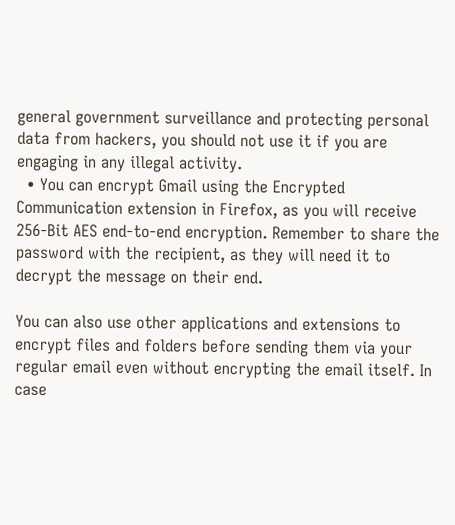general government surveillance and protecting personal data from hackers, you should not use it if you are engaging in any illegal activity.
  • You can encrypt Gmail using the Encrypted Communication extension in Firefox, as you will receive 256-Bit AES end-to-end encryption. Remember to share the password with the recipient, as they will need it to decrypt the message on their end.

You can also use other applications and extensions to encrypt files and folders before sending them via your regular email even without encrypting the email itself. In case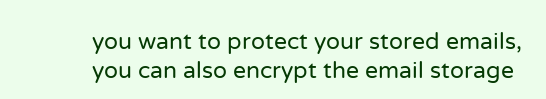you want to protect your stored emails, you can also encrypt the email storage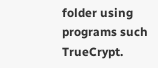folder using programs such TrueCrypt.